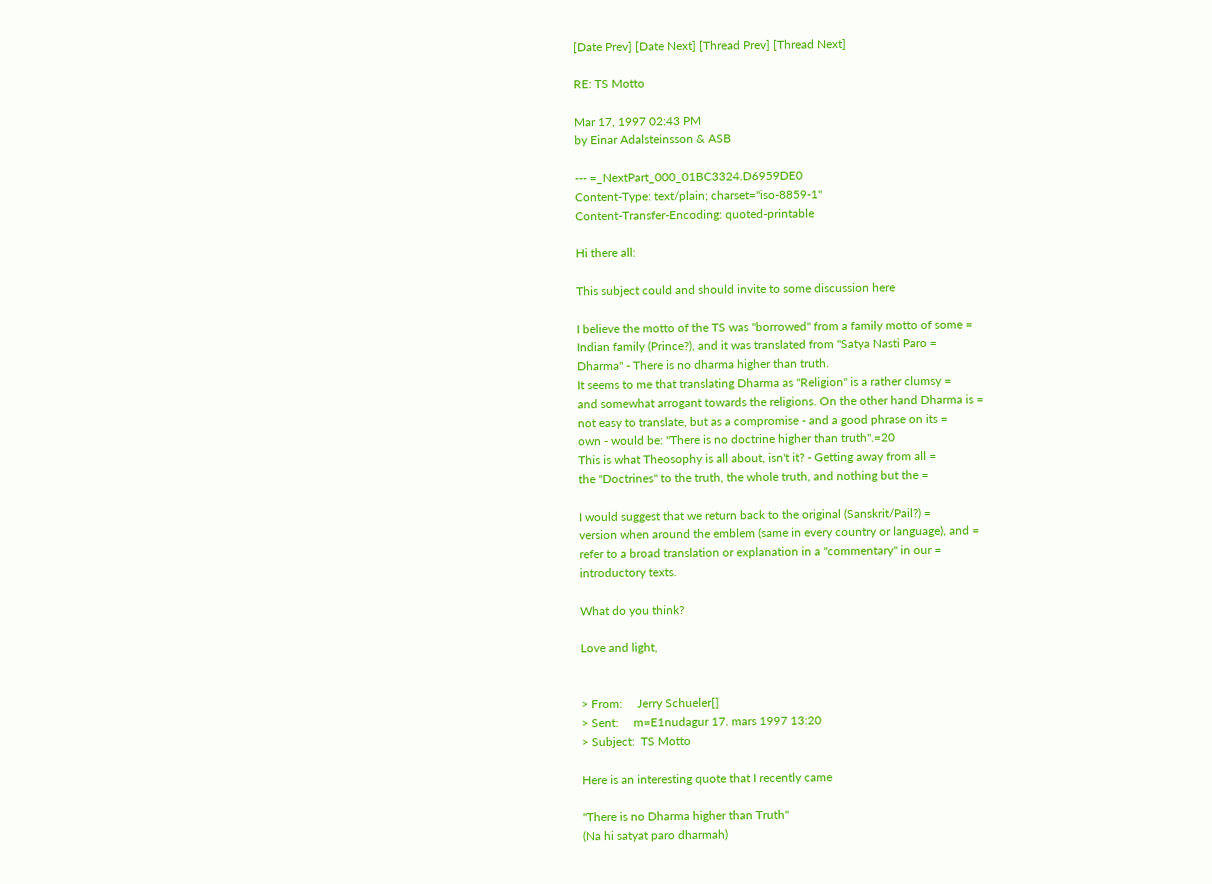[Date Prev] [Date Next] [Thread Prev] [Thread Next]

RE: TS Motto

Mar 17, 1997 02:43 PM
by Einar Adalsteinsson & ASB

--- =_NextPart_000_01BC3324.D6959DE0
Content-Type: text/plain; charset="iso-8859-1"
Content-Transfer-Encoding: quoted-printable

Hi there all:

This subject could and should invite to some discussion here

I believe the motto of the TS was "borrowed" from a family motto of some =
Indian family (Prince?), and it was translated from "Satya Nasti Paro =
Dharma" - There is no dharma higher than truth.
It seems to me that translating Dharma as "Religion" is a rather clumsy =
and somewhat arrogant towards the religions. On the other hand Dharma is =
not easy to translate, but as a compromise - and a good phrase on its =
own - would be: "There is no doctrine higher than truth".=20
This is what Theosophy is all about, isn't it? - Getting away from all =
the "Doctrines" to the truth, the whole truth, and nothing but the =

I would suggest that we return back to the original (Sanskrit/Pail?) =
version when around the emblem (same in every country or language), and =
refer to a broad translation or explanation in a "commentary" in our =
introductory texts.

What do you think?

Love and light,


> From:     Jerry Schueler[]
> Sent:     m=E1nudagur 17. mars 1997 13:20
> Subject:  TS Motto

Here is an interesting quote that I recently came

"There is no Dharma higher than Truth"
(Na hi satyat paro dharmah)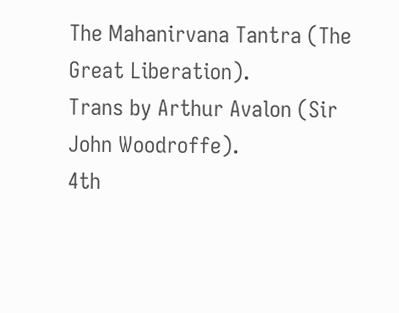The Mahanirvana Tantra (The Great Liberation).
Trans by Arthur Avalon (Sir John Woodroffe).
4th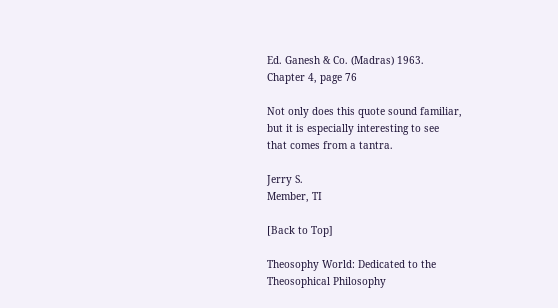Ed. Ganesh & Co. (Madras) 1963.
Chapter 4, page 76

Not only does this quote sound familiar,
but it is especially interesting to see
that comes from a tantra.

Jerry S.
Member, TI

[Back to Top]

Theosophy World: Dedicated to the Theosophical Philosophy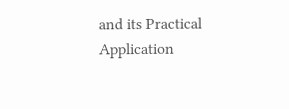and its Practical Application